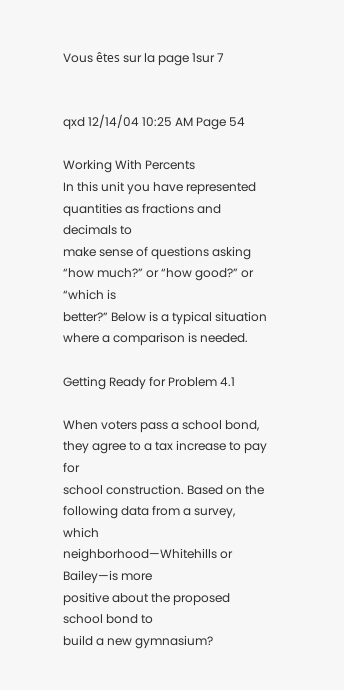Vous êtes sur la page 1sur 7


qxd 12/14/04 10:25 AM Page 54

Working With Percents
In this unit you have represented quantities as fractions and decimals to
make sense of questions asking “how much?” or “how good?” or “which is
better?” Below is a typical situation where a comparison is needed.

Getting Ready for Problem 4.1

When voters pass a school bond, they agree to a tax increase to pay for
school construction. Based on the following data from a survey, which
neighborhood—Whitehills or Bailey—is more
positive about the proposed school bond to
build a new gymnasium?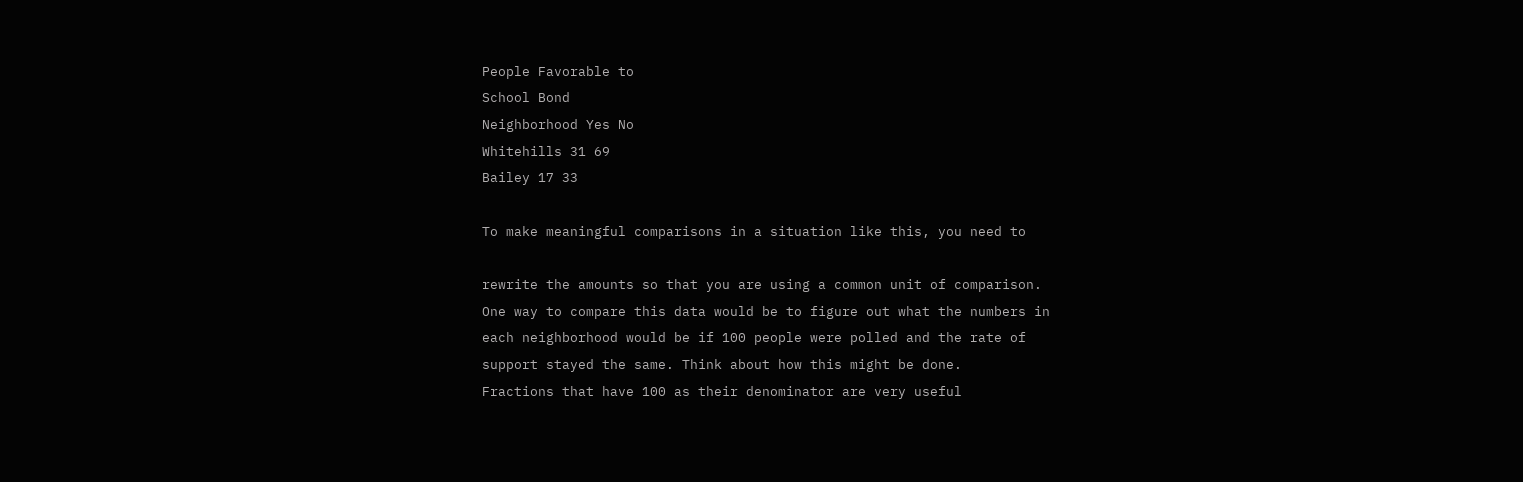People Favorable to
School Bond
Neighborhood Yes No
Whitehills 31 69
Bailey 17 33

To make meaningful comparisons in a situation like this, you need to

rewrite the amounts so that you are using a common unit of comparison.
One way to compare this data would be to figure out what the numbers in
each neighborhood would be if 100 people were polled and the rate of
support stayed the same. Think about how this might be done.
Fractions that have 100 as their denominator are very useful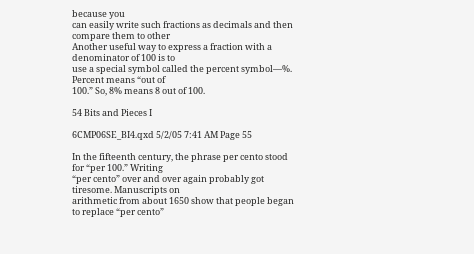because you
can easily write such fractions as decimals and then compare them to other
Another useful way to express a fraction with a denominator of 100 is to
use a special symbol called the percent symbol—%. Percent means “out of
100.” So, 8% means 8 out of 100.

54 Bits and Pieces I

6CMP06SE_BI4.qxd 5/2/05 7:41 AM Page 55

In the fifteenth century, the phrase per cento stood for “per 100.” Writing
“per cento” over and over again probably got tiresome. Manuscripts on
arithmetic from about 1650 show that people began to replace “per cento”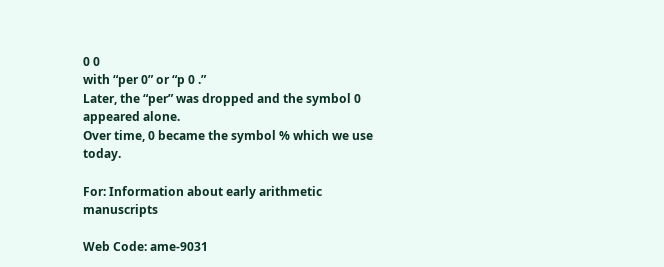0 0
with “per 0” or “p 0 .”
Later, the “per” was dropped and the symbol 0 appeared alone.
Over time, 0 became the symbol % which we use today.

For: Information about early arithmetic manuscripts

Web Code: ame-9031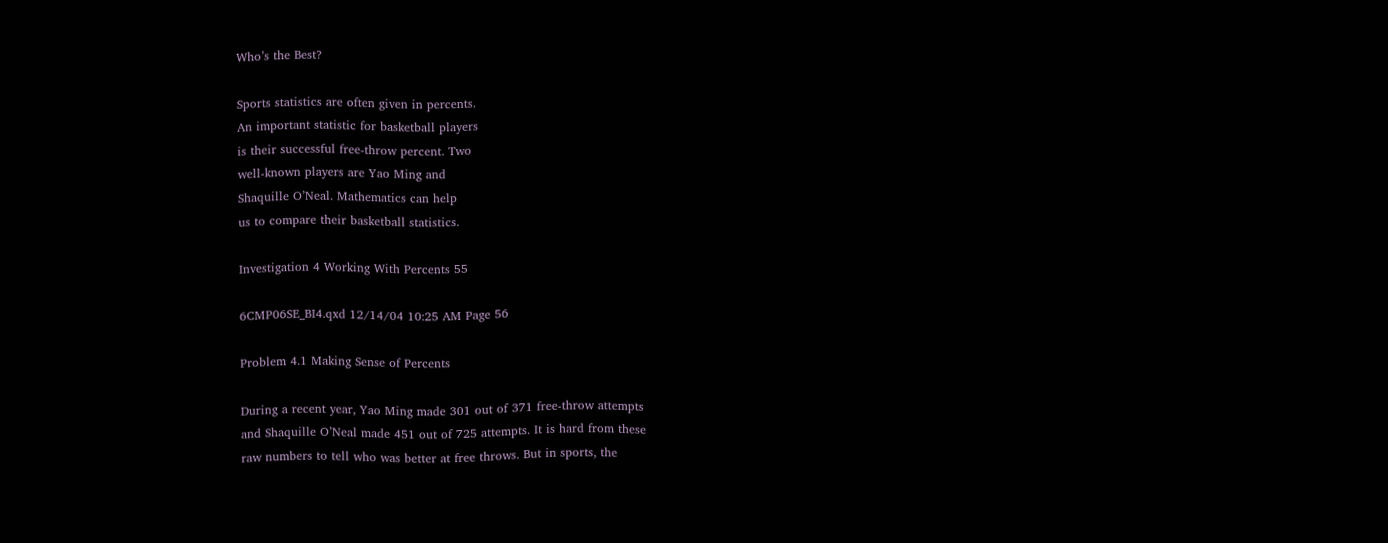Who’s the Best?

Sports statistics are often given in percents.
An important statistic for basketball players
is their successful free-throw percent. Two
well-known players are Yao Ming and
Shaquille O’Neal. Mathematics can help
us to compare their basketball statistics.

Investigation 4 Working With Percents 55

6CMP06SE_BI4.qxd 12/14/04 10:25 AM Page 56

Problem 4.1 Making Sense of Percents

During a recent year, Yao Ming made 301 out of 371 free-throw attempts
and Shaquille O’Neal made 451 out of 725 attempts. It is hard from these
raw numbers to tell who was better at free throws. But in sports, the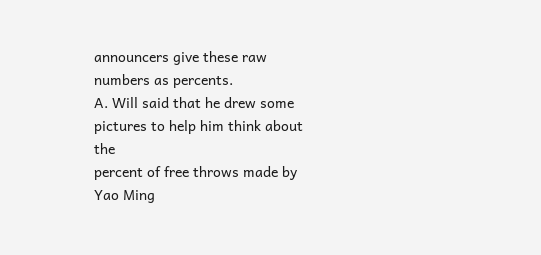announcers give these raw numbers as percents.
A. Will said that he drew some pictures to help him think about the
percent of free throws made by Yao Ming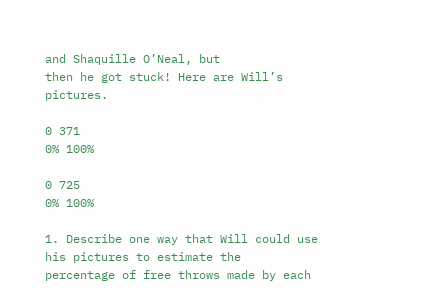and Shaquille O’Neal, but
then he got stuck! Here are Will’s pictures.

0 371
0% 100%

0 725
0% 100%

1. Describe one way that Will could use his pictures to estimate the
percentage of free throws made by each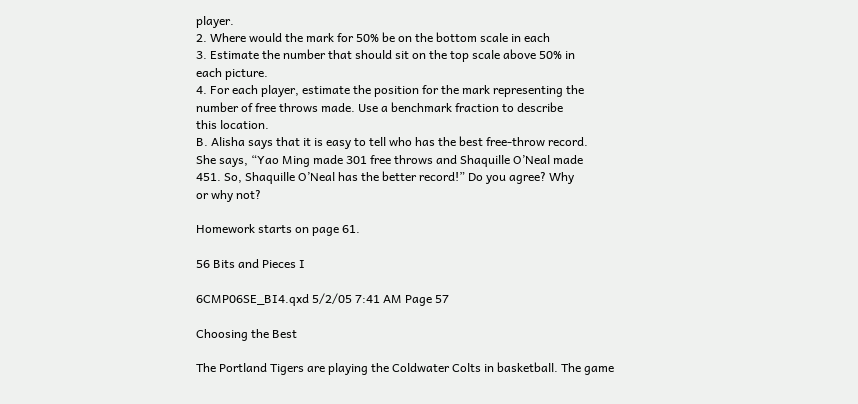player.
2. Where would the mark for 50% be on the bottom scale in each
3. Estimate the number that should sit on the top scale above 50% in
each picture.
4. For each player, estimate the position for the mark representing the
number of free throws made. Use a benchmark fraction to describe
this location.
B. Alisha says that it is easy to tell who has the best free-throw record.
She says, “Yao Ming made 301 free throws and Shaquille O’Neal made
451. So, Shaquille O’Neal has the better record!” Do you agree? Why
or why not?

Homework starts on page 61.

56 Bits and Pieces I

6CMP06SE_BI4.qxd 5/2/05 7:41 AM Page 57

Choosing the Best

The Portland Tigers are playing the Coldwater Colts in basketball. The game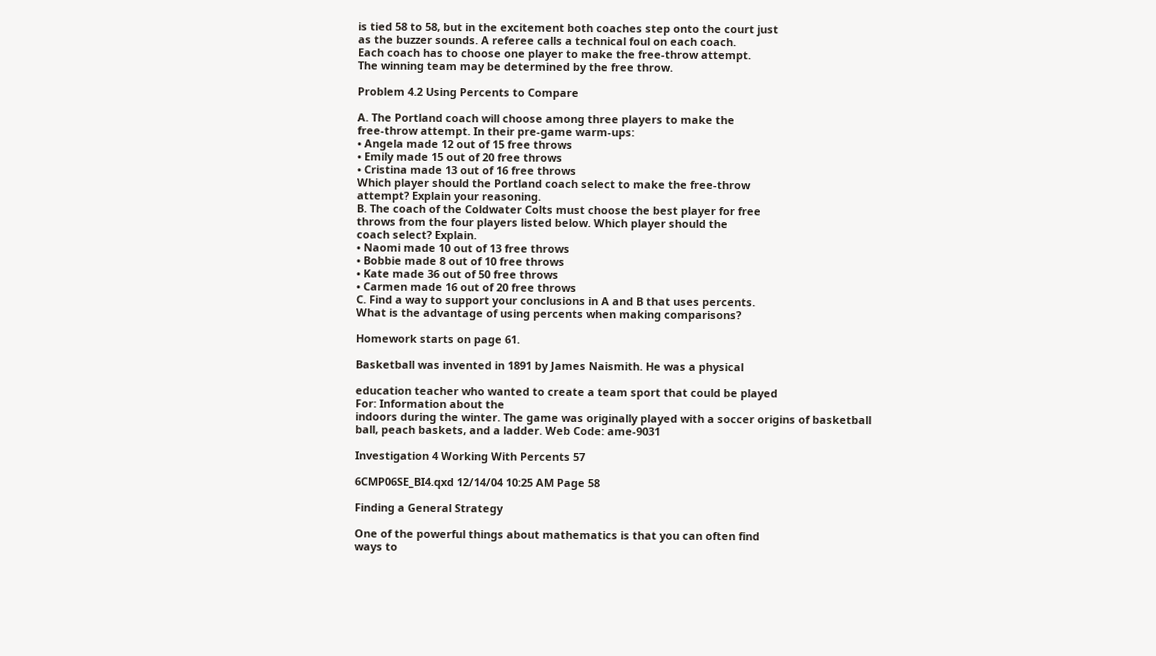is tied 58 to 58, but in the excitement both coaches step onto the court just
as the buzzer sounds. A referee calls a technical foul on each coach.
Each coach has to choose one player to make the free-throw attempt.
The winning team may be determined by the free throw.

Problem 4.2 Using Percents to Compare

A. The Portland coach will choose among three players to make the
free-throw attempt. In their pre-game warm-ups:
• Angela made 12 out of 15 free throws
• Emily made 15 out of 20 free throws
• Cristina made 13 out of 16 free throws
Which player should the Portland coach select to make the free-throw
attempt? Explain your reasoning.
B. The coach of the Coldwater Colts must choose the best player for free
throws from the four players listed below. Which player should the
coach select? Explain.
• Naomi made 10 out of 13 free throws
• Bobbie made 8 out of 10 free throws
• Kate made 36 out of 50 free throws
• Carmen made 16 out of 20 free throws
C. Find a way to support your conclusions in A and B that uses percents.
What is the advantage of using percents when making comparisons?

Homework starts on page 61.

Basketball was invented in 1891 by James Naismith. He was a physical

education teacher who wanted to create a team sport that could be played
For: Information about the
indoors during the winter. The game was originally played with a soccer origins of basketball
ball, peach baskets, and a ladder. Web Code: ame-9031

Investigation 4 Working With Percents 57

6CMP06SE_BI4.qxd 12/14/04 10:25 AM Page 58

Finding a General Strategy

One of the powerful things about mathematics is that you can often find
ways to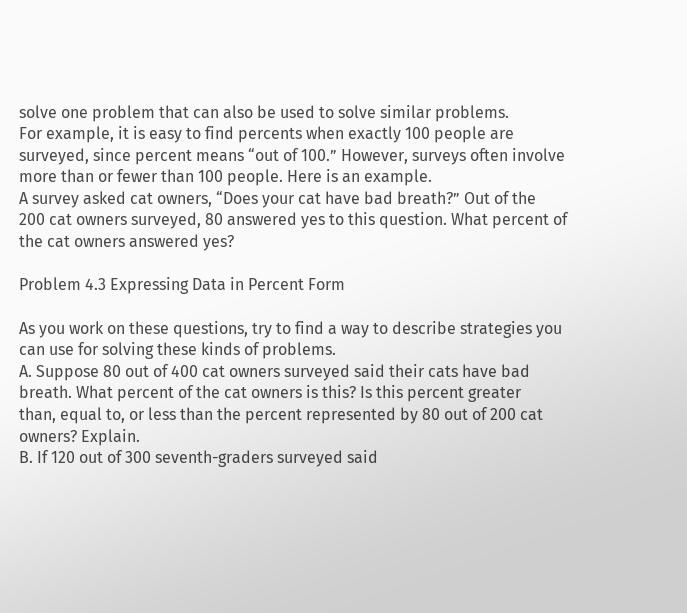solve one problem that can also be used to solve similar problems.
For example, it is easy to find percents when exactly 100 people are
surveyed, since percent means “out of 100.” However, surveys often involve
more than or fewer than 100 people. Here is an example.
A survey asked cat owners, “Does your cat have bad breath?” Out of the
200 cat owners surveyed, 80 answered yes to this question. What percent of
the cat owners answered yes?

Problem 4.3 Expressing Data in Percent Form

As you work on these questions, try to find a way to describe strategies you
can use for solving these kinds of problems.
A. Suppose 80 out of 400 cat owners surveyed said their cats have bad
breath. What percent of the cat owners is this? Is this percent greater
than, equal to, or less than the percent represented by 80 out of 200 cat
owners? Explain.
B. If 120 out of 300 seventh-graders surveyed said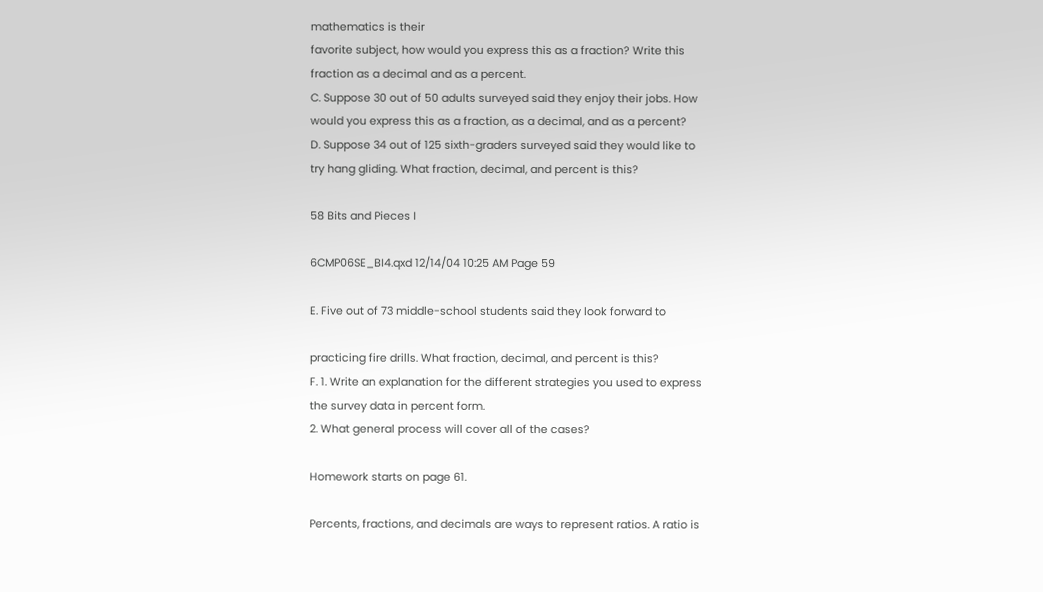mathematics is their
favorite subject, how would you express this as a fraction? Write this
fraction as a decimal and as a percent.
C. Suppose 30 out of 50 adults surveyed said they enjoy their jobs. How
would you express this as a fraction, as a decimal, and as a percent?
D. Suppose 34 out of 125 sixth-graders surveyed said they would like to
try hang gliding. What fraction, decimal, and percent is this?

58 Bits and Pieces I

6CMP06SE_BI4.qxd 12/14/04 10:25 AM Page 59

E. Five out of 73 middle-school students said they look forward to

practicing fire drills. What fraction, decimal, and percent is this?
F. 1. Write an explanation for the different strategies you used to express
the survey data in percent form.
2. What general process will cover all of the cases?

Homework starts on page 61.

Percents, fractions, and decimals are ways to represent ratios. A ratio is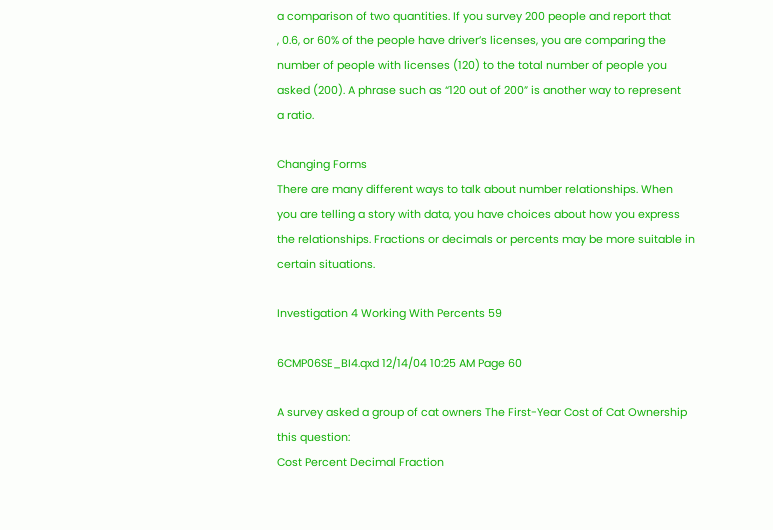a comparison of two quantities. If you survey 200 people and report that
, 0.6, or 60% of the people have driver’s licenses, you are comparing the
number of people with licenses (120) to the total number of people you
asked (200). A phrase such as “120 out of 200” is another way to represent
a ratio.

Changing Forms
There are many different ways to talk about number relationships. When
you are telling a story with data, you have choices about how you express
the relationships. Fractions or decimals or percents may be more suitable in
certain situations.

Investigation 4 Working With Percents 59

6CMP06SE_BI4.qxd 12/14/04 10:25 AM Page 60

A survey asked a group of cat owners The First-Year Cost of Cat Ownership
this question:
Cost Percent Decimal Fraction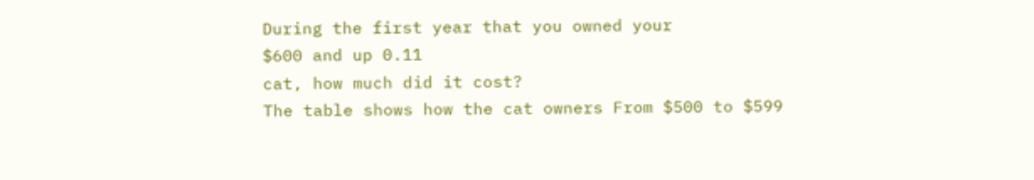During the first year that you owned your
$600 and up 0.11
cat, how much did it cost?
The table shows how the cat owners From $500 to $599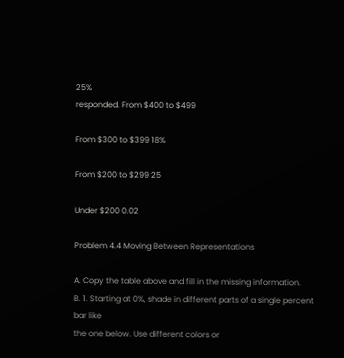25%
responded. From $400 to $499

From $300 to $399 18%

From $200 to $299 25

Under $200 0.02

Problem 4.4 Moving Between Representations

A. Copy the table above and fill in the missing information.
B. 1. Starting at 0%, shade in different parts of a single percent bar like
the one below. Use different colors or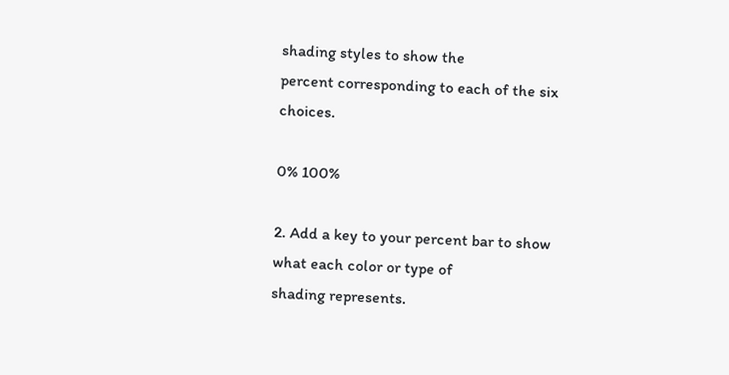shading styles to show the
percent corresponding to each of the six choices.

0% 100%

2. Add a key to your percent bar to show what each color or type of
shading represents.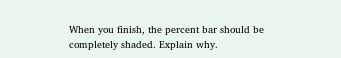When you finish, the percent bar should be
completely shaded. Explain why.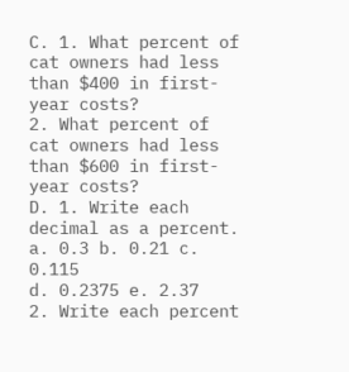C. 1. What percent of cat owners had less than $400 in first-year costs?
2. What percent of cat owners had less than $600 in first-year costs?
D. 1. Write each decimal as a percent.
a. 0.3 b. 0.21 c. 0.115
d. 0.2375 e. 2.37
2. Write each percent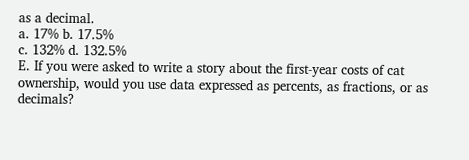as a decimal.
a. 17% b. 17.5%
c. 132% d. 132.5%
E. If you were asked to write a story about the first-year costs of cat
ownership, would you use data expressed as percents, as fractions, or as
decimals?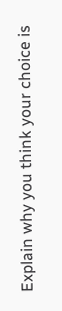Explain why you think your choice is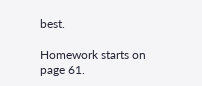best.

Homework starts on page 61.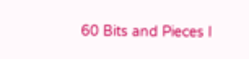60 Bits and Pieces I